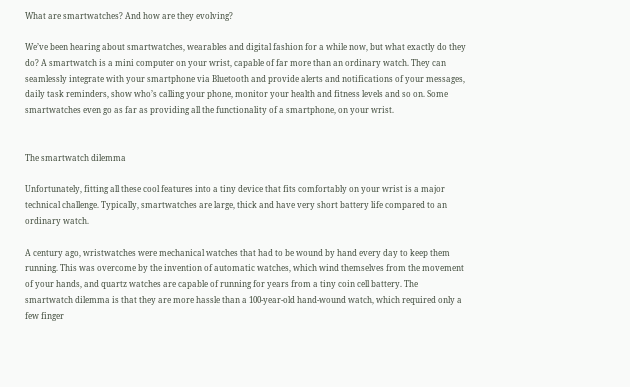What are smartwatches? And how are they evolving?

We’ve been hearing about smartwatches, wearables and digital fashion for a while now, but what exactly do they do? A smartwatch is a mini computer on your wrist, capable of far more than an ordinary watch. They can seamlessly integrate with your smartphone via Bluetooth and provide alerts and notifications of your messages, daily task reminders, show who’s calling your phone, monitor your health and fitness levels and so on. Some smartwatches even go as far as providing all the functionality of a smartphone, on your wrist.


The smartwatch dilemma

Unfortunately, fitting all these cool features into a tiny device that fits comfortably on your wrist is a major technical challenge. Typically, smartwatches are large, thick and have very short battery life compared to an ordinary watch.

A century ago, wristwatches were mechanical watches that had to be wound by hand every day to keep them running. This was overcome by the invention of automatic watches, which wind themselves from the movement of your hands, and quartz watches are capable of running for years from a tiny coin cell battery. The smartwatch dilemma is that they are more hassle than a 100-year-old hand-wound watch, which required only a few finger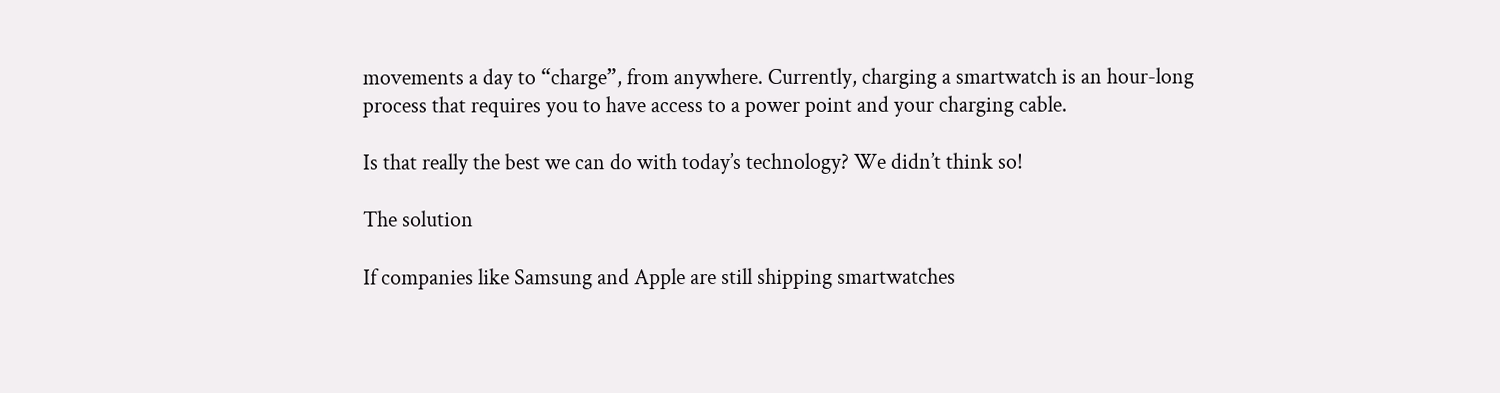movements a day to “charge”, from anywhere. Currently, charging a smartwatch is an hour-long process that requires you to have access to a power point and your charging cable.

Is that really the best we can do with today’s technology? We didn’t think so!

The solution

If companies like Samsung and Apple are still shipping smartwatches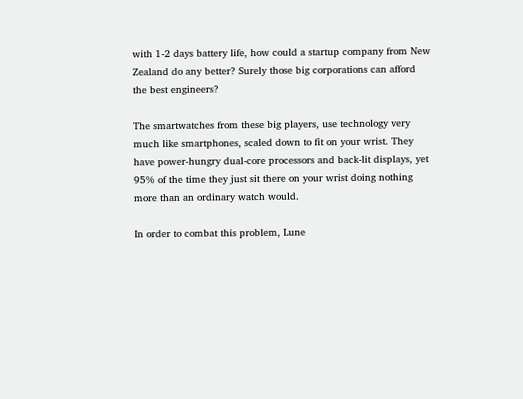with 1-2 days battery life, how could a startup company from New Zealand do any better? Surely those big corporations can afford the best engineers?

The smartwatches from these big players, use technology very much like smartphones, scaled down to fit on your wrist. They have power-hungry dual-core processors and back-lit displays, yet 95% of the time they just sit there on your wrist doing nothing more than an ordinary watch would.

In order to combat this problem, Lune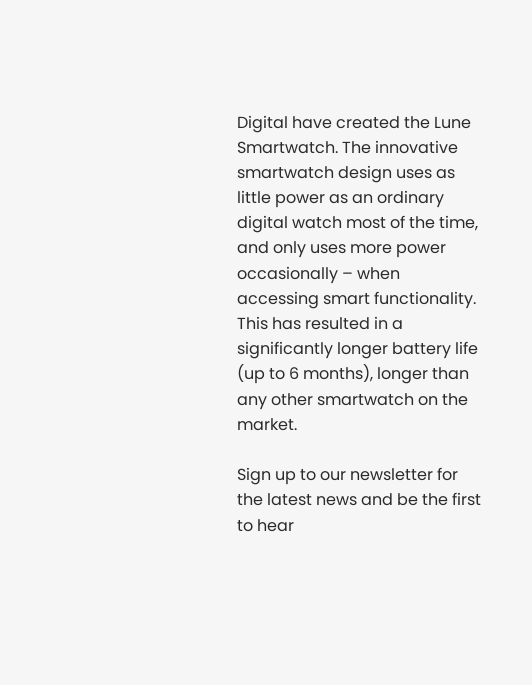Digital have created the Lune Smartwatch. The innovative smartwatch design uses as little power as an ordinary digital watch most of the time, and only uses more power occasionally – when accessing smart functionality. This has resulted in a significantly longer battery life (up to 6 months), longer than any other smartwatch on the market.

Sign up to our newsletter for the latest news and be the first to hear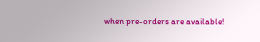when pre-orders are available!